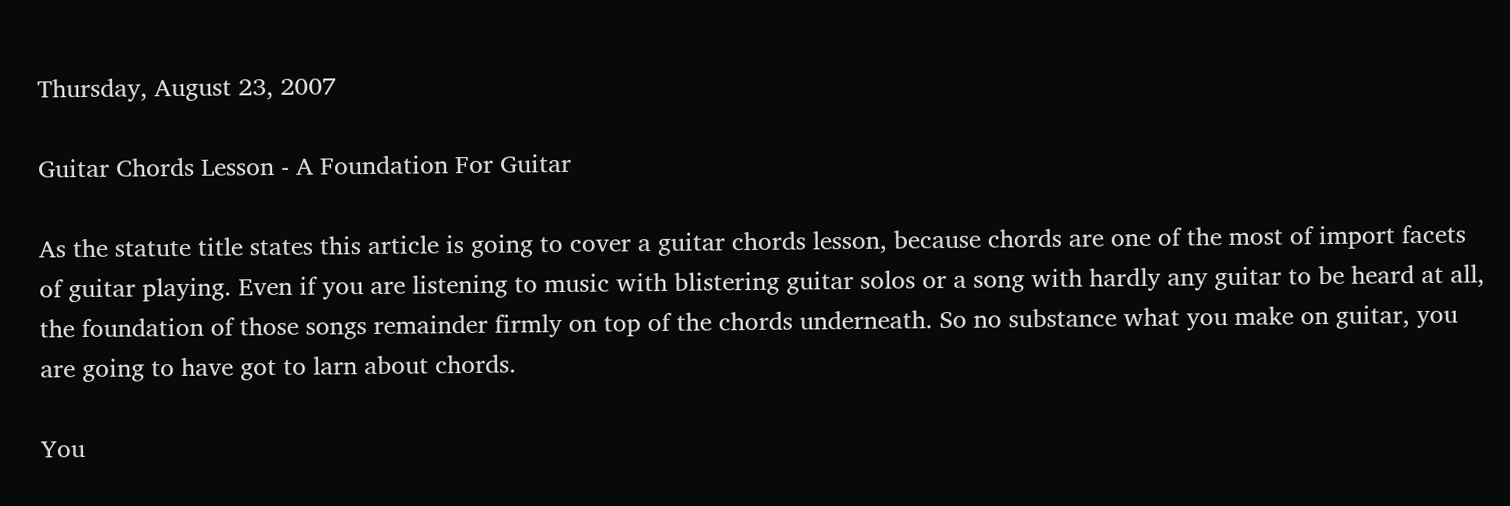Thursday, August 23, 2007

Guitar Chords Lesson - A Foundation For Guitar

As the statute title states this article is going to cover a guitar chords lesson, because chords are one of the most of import facets of guitar playing. Even if you are listening to music with blistering guitar solos or a song with hardly any guitar to be heard at all, the foundation of those songs remainder firmly on top of the chords underneath. So no substance what you make on guitar, you are going to have got to larn about chords.

You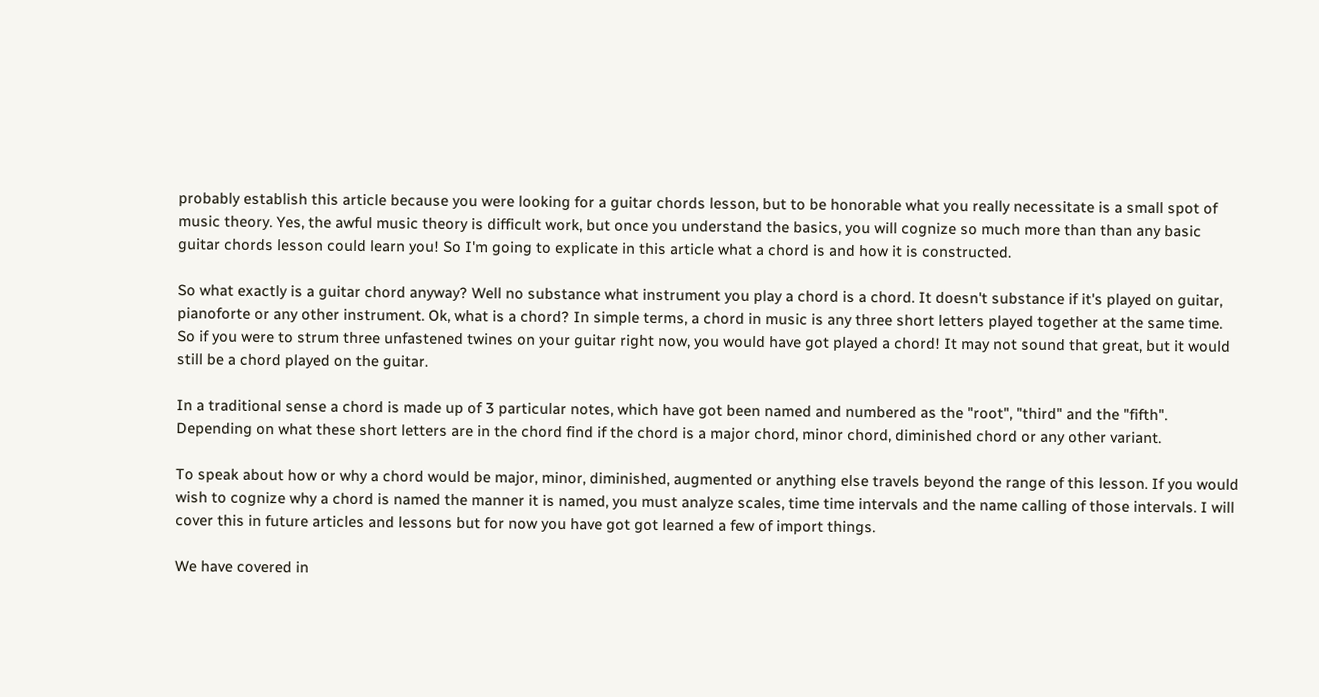probably establish this article because you were looking for a guitar chords lesson, but to be honorable what you really necessitate is a small spot of music theory. Yes, the awful music theory is difficult work, but once you understand the basics, you will cognize so much more than than any basic guitar chords lesson could learn you! So I'm going to explicate in this article what a chord is and how it is constructed.

So what exactly is a guitar chord anyway? Well no substance what instrument you play a chord is a chord. It doesn't substance if it's played on guitar, pianoforte or any other instrument. Ok, what is a chord? In simple terms, a chord in music is any three short letters played together at the same time. So if you were to strum three unfastened twines on your guitar right now, you would have got played a chord! It may not sound that great, but it would still be a chord played on the guitar.

In a traditional sense a chord is made up of 3 particular notes, which have got been named and numbered as the "root", "third" and the "fifth". Depending on what these short letters are in the chord find if the chord is a major chord, minor chord, diminished chord or any other variant.

To speak about how or why a chord would be major, minor, diminished, augmented or anything else travels beyond the range of this lesson. If you would wish to cognize why a chord is named the manner it is named, you must analyze scales, time time intervals and the name calling of those intervals. I will cover this in future articles and lessons but for now you have got got learned a few of import things.

We have covered in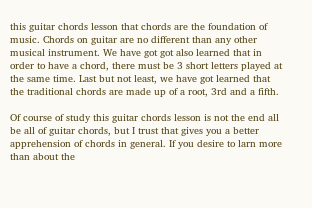this guitar chords lesson that chords are the foundation of music. Chords on guitar are no different than any other musical instrument. We have got got also learned that in order to have a chord, there must be 3 short letters played at the same time. Last but not least, we have got learned that the traditional chords are made up of a root, 3rd and a fifth.

Of course of study this guitar chords lesson is not the end all be all of guitar chords, but I trust that gives you a better apprehension of chords in general. If you desire to larn more than about the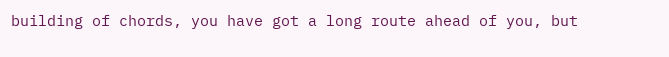building of chords, you have got a long route ahead of you, but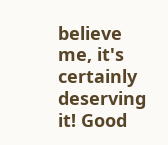believe me, it's certainly deserving it! Good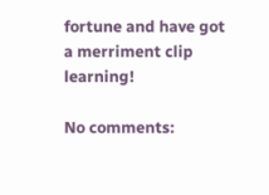fortune and have got a merriment clip learning!

No comments: